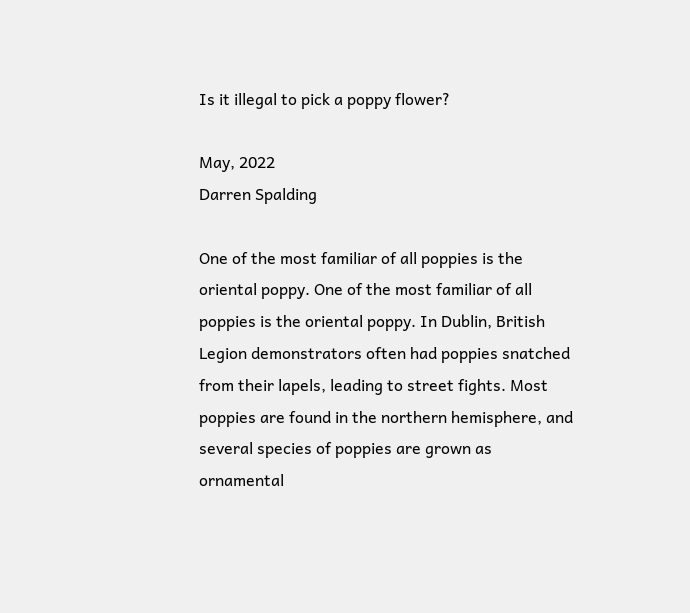Is it illegal to pick a poppy flower?

May, 2022
Darren Spalding

One of the most familiar of all poppies is the oriental poppy. One of the most familiar of all poppies is the oriental poppy. In Dublin, British Legion demonstrators often had poppies snatched from their lapels, leading to street fights. Most poppies are found in the northern hemisphere, and several species of poppies are grown as ornamental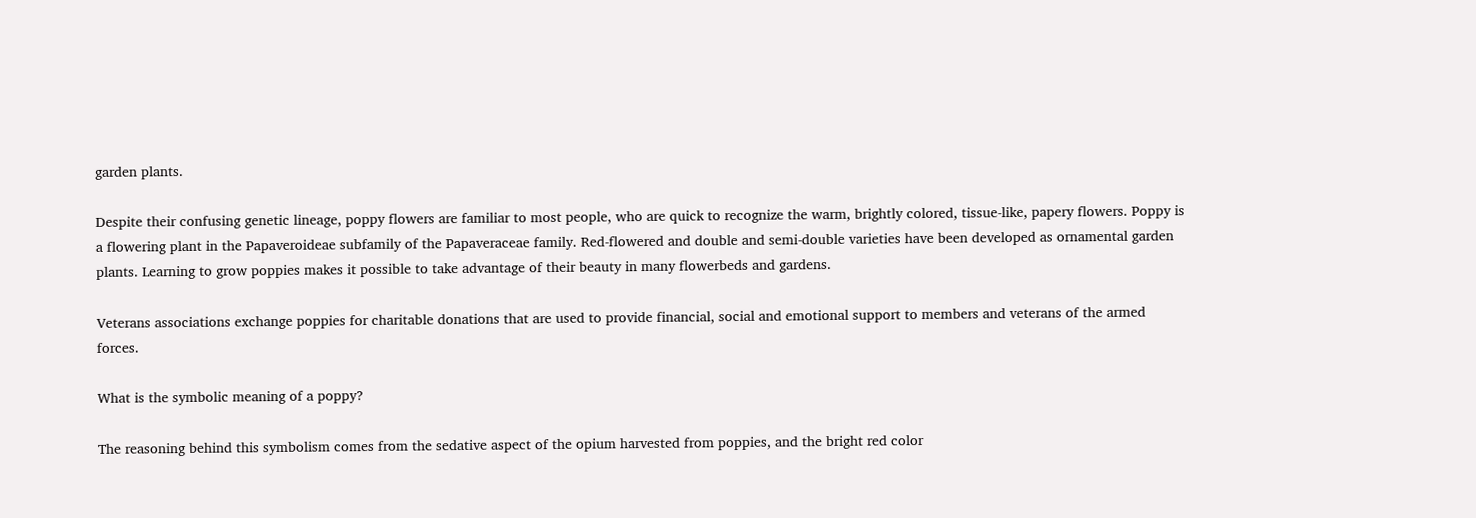garden plants.

Despite their confusing genetic lineage, poppy flowers are familiar to most people, who are quick to recognize the warm, brightly colored, tissue-like, papery flowers. Poppy is a flowering plant in the Papaveroideae subfamily of the Papaveraceae family. Red-flowered and double and semi-double varieties have been developed as ornamental garden plants. Learning to grow poppies makes it possible to take advantage of their beauty in many flowerbeds and gardens.

Veterans associations exchange poppies for charitable donations that are used to provide financial, social and emotional support to members and veterans of the armed forces.

What is the symbolic meaning of a poppy?

The reasoning behind this symbolism comes from the sedative aspect of the opium harvested from poppies, and the bright red color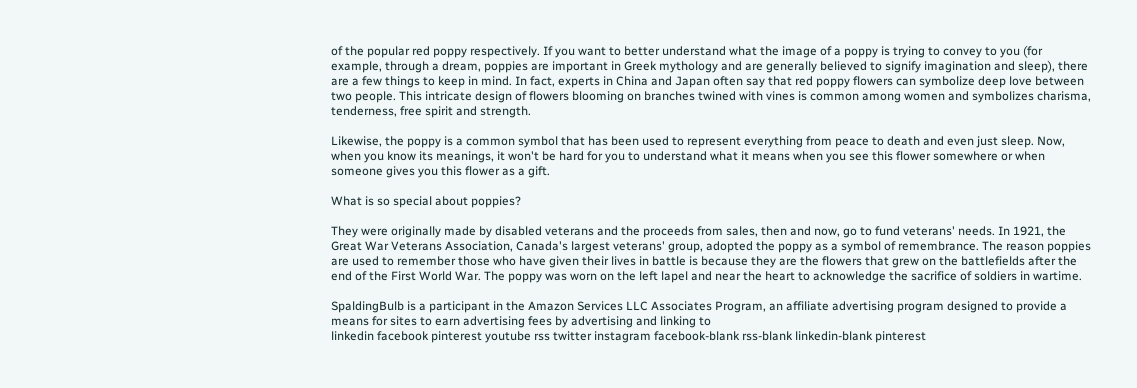of the popular red poppy respectively. If you want to better understand what the image of a poppy is trying to convey to you (for example, through a dream, poppies are important in Greek mythology and are generally believed to signify imagination and sleep), there are a few things to keep in mind. In fact, experts in China and Japan often say that red poppy flowers can symbolize deep love between two people. This intricate design of flowers blooming on branches twined with vines is common among women and symbolizes charisma, tenderness, free spirit and strength.

Likewise, the poppy is a common symbol that has been used to represent everything from peace to death and even just sleep. Now, when you know its meanings, it won't be hard for you to understand what it means when you see this flower somewhere or when someone gives you this flower as a gift.

What is so special about poppies?

They were originally made by disabled veterans and the proceeds from sales, then and now, go to fund veterans' needs. In 1921, the Great War Veterans Association, Canada's largest veterans' group, adopted the poppy as a symbol of remembrance. The reason poppies are used to remember those who have given their lives in battle is because they are the flowers that grew on the battlefields after the end of the First World War. The poppy was worn on the left lapel and near the heart to acknowledge the sacrifice of soldiers in wartime.

SpaldingBulb is a participant in the Amazon Services LLC Associates Program, an affiliate advertising program designed to provide a means for sites to earn advertising fees by advertising and linking to
linkedin facebook pinterest youtube rss twitter instagram facebook-blank rss-blank linkedin-blank pinterest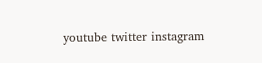youtube twitter instagram